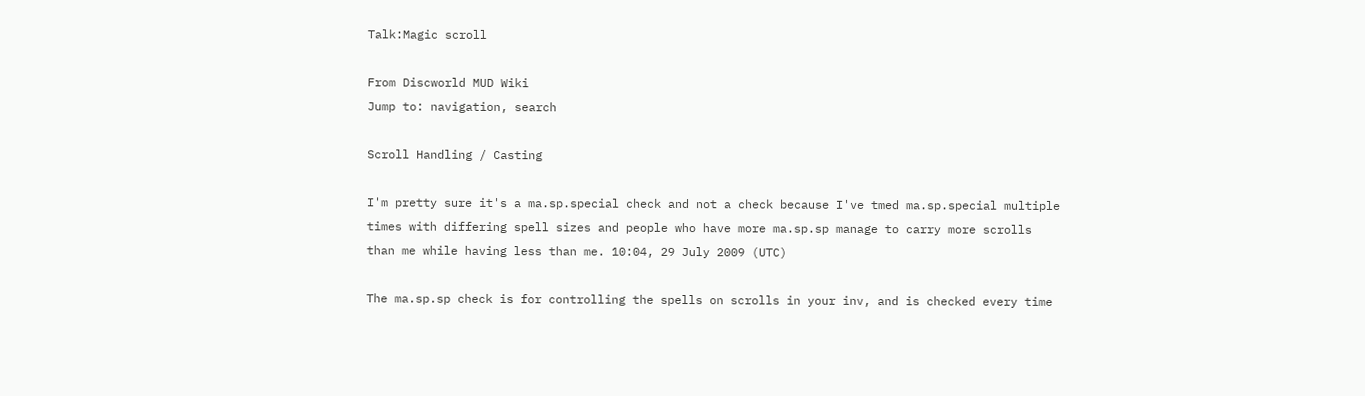Talk:Magic scroll

From Discworld MUD Wiki
Jump to: navigation, search

Scroll Handling / Casting

I'm pretty sure it's a ma.sp.special check and not a check because I've tmed ma.sp.special multiple times with differing spell sizes and people who have more ma.sp.sp manage to carry more scrolls than me while having less than me. 10:04, 29 July 2009 (UTC)

The ma.sp.sp check is for controlling the spells on scrolls in your inv, and is checked every time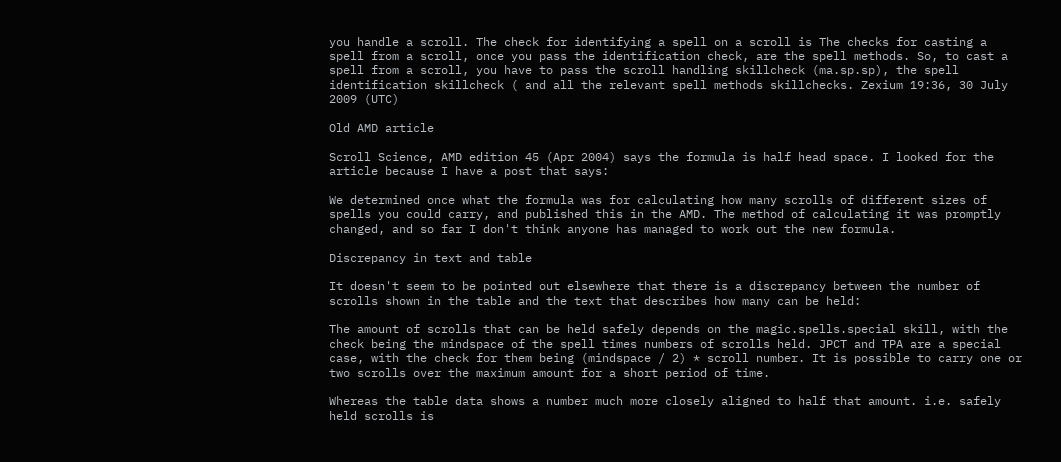you handle a scroll. The check for identifying a spell on a scroll is The checks for casting a spell from a scroll, once you pass the identification check, are the spell methods. So, to cast a spell from a scroll, you have to pass the scroll handling skillcheck (ma.sp.sp), the spell identification skillcheck ( and all the relevant spell methods skillchecks. Zexium 19:36, 30 July 2009 (UTC)

Old AMD article

Scroll Science, AMD edition 45 (Apr 2004) says the formula is half head space. I looked for the article because I have a post that says:

We determined once what the formula was for calculating how many scrolls of different sizes of spells you could carry, and published this in the AMD. The method of calculating it was promptly changed, and so far I don't think anyone has managed to work out the new formula.

Discrepancy in text and table

It doesn't seem to be pointed out elsewhere that there is a discrepancy between the number of scrolls shown in the table and the text that describes how many can be held:

The amount of scrolls that can be held safely depends on the magic.spells.special skill, with the check being the mindspace of the spell times numbers of scrolls held. JPCT and TPA are a special case, with the check for them being (mindspace / 2) * scroll number. It is possible to carry one or two scrolls over the maximum amount for a short period of time.

Whereas the table data shows a number much more closely aligned to half that amount. i.e. safely held scrolls is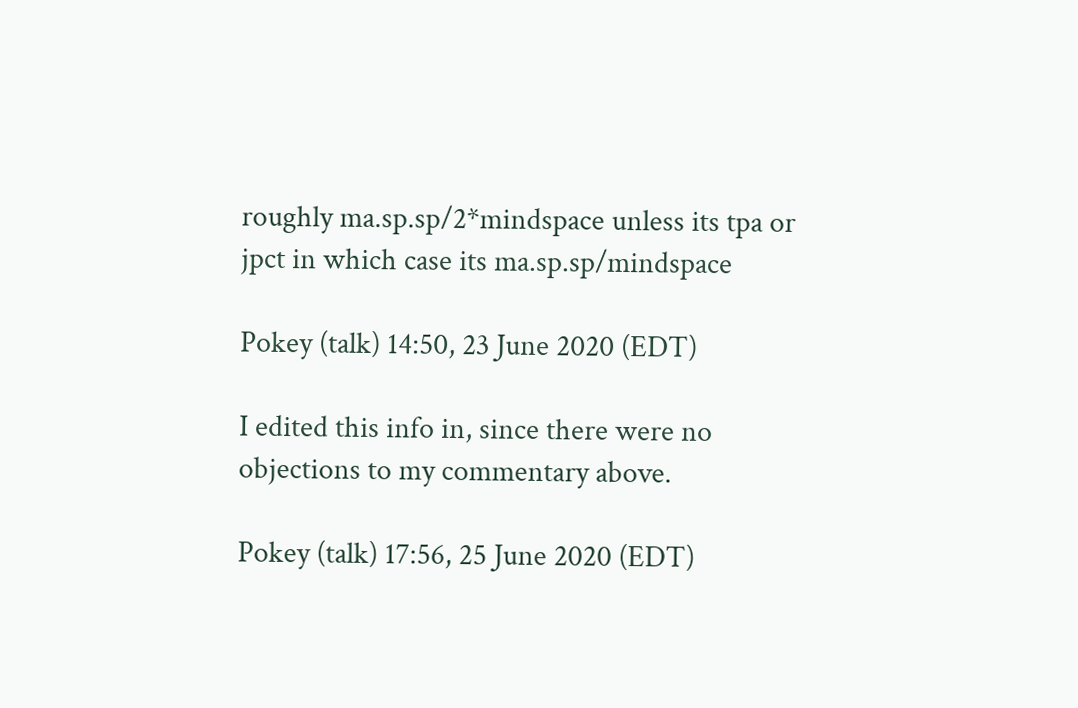roughly ma.sp.sp/2*mindspace unless its tpa or jpct in which case its ma.sp.sp/mindspace

Pokey (talk) 14:50, 23 June 2020 (EDT)

I edited this info in, since there were no objections to my commentary above.

Pokey (talk) 17:56, 25 June 2020 (EDT)